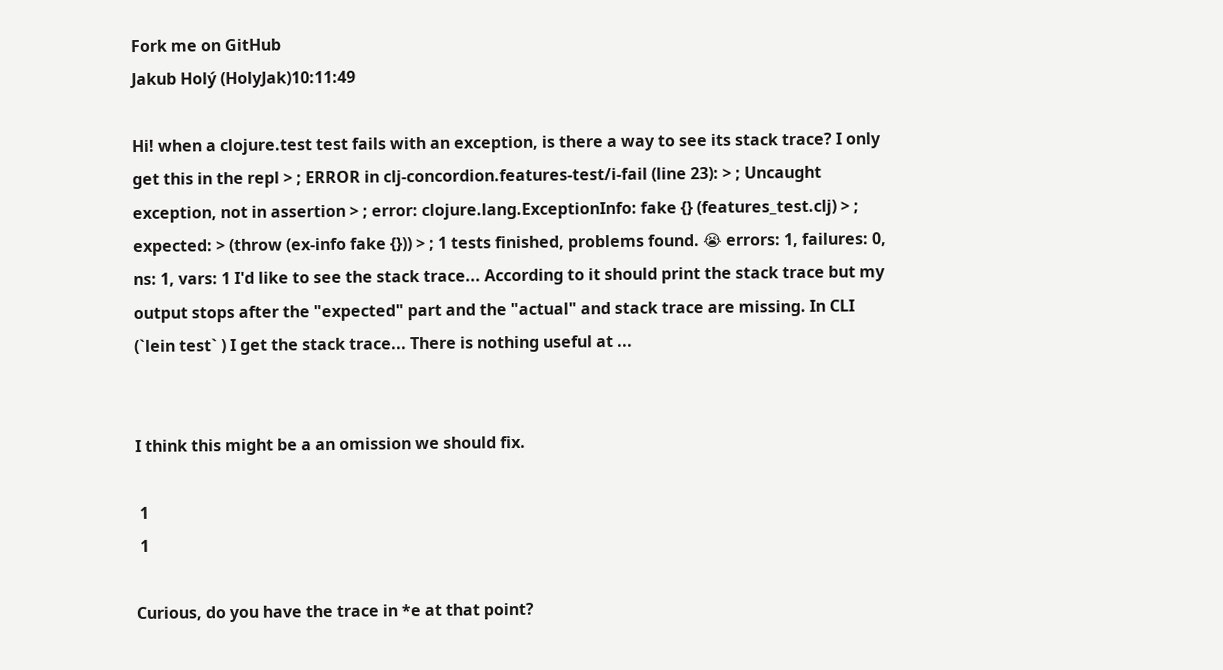Fork me on GitHub
Jakub Holý (HolyJak)10:11:49

Hi! when a clojure.test test fails with an exception, is there a way to see its stack trace? I only get this in the repl > ; ERROR in clj-concordion.features-test/i-fail (line 23): > ; Uncaught exception, not in assertion > ; error: clojure.lang.ExceptionInfo: fake {} (features_test.clj) > ; expected: > (throw (ex-info fake {})) > ; 1 tests finished, problems found. 😭 errors: 1, failures: 0, ns: 1, vars: 1 I'd like to see the stack trace... According to it should print the stack trace but my output stops after the "expected" part and the "actual" and stack trace are missing. In CLI (`lein test` ) I get the stack trace... There is nothing useful at ...


I think this might be a an omission we should fix.

 1
 1

Curious, do you have the trace in *e at that point?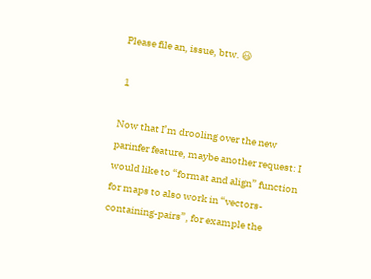Please file an, issue, btw. 😃

 1

Now that I’m drooling over the new parinfer feature, maybe another request: I would like to “format and align” function for maps to also work in “vectors-containing-pairs”, for example the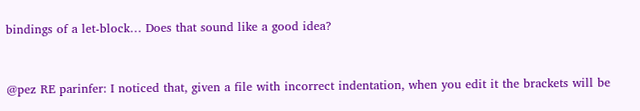bindings of a let-block… Does that sound like a good idea?


@pez RE parinfer: I noticed that, given a file with incorrect indentation, when you edit it the brackets will be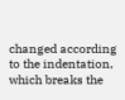changed according to the indentation, which breaks the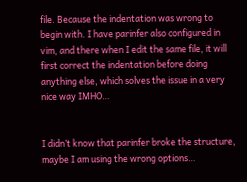file. Because the indentation was wrong to begin with. I have parinfer also configured in vim, and there when I edit the same file, it will first correct the indentation before doing anything else, which solves the issue in a very nice way IMHO…


I didn’t know that parinfer broke the structure, maybe I am using the wrong options…